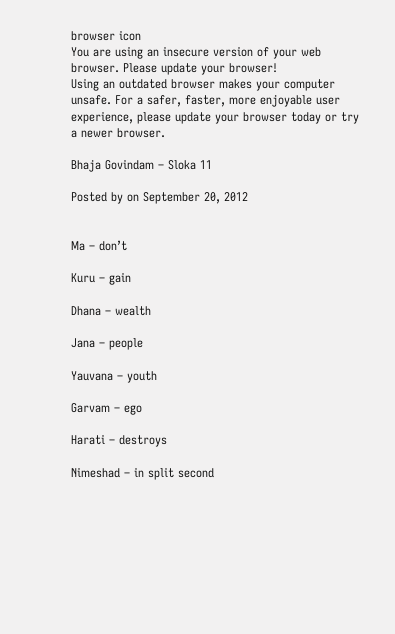browser icon
You are using an insecure version of your web browser. Please update your browser!
Using an outdated browser makes your computer unsafe. For a safer, faster, more enjoyable user experience, please update your browser today or try a newer browser.

Bhaja Govindam – Sloka 11

Posted by on September 20, 2012


Ma – don’t

Kuru – gain

Dhana – wealth

Jana – people

Yauvana – youth

Garvam – ego

Harati – destroys

Nimeshad – in split second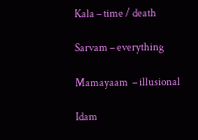Kala – time / death

Sarvam – everything

Mamayaam  – illusional

Idam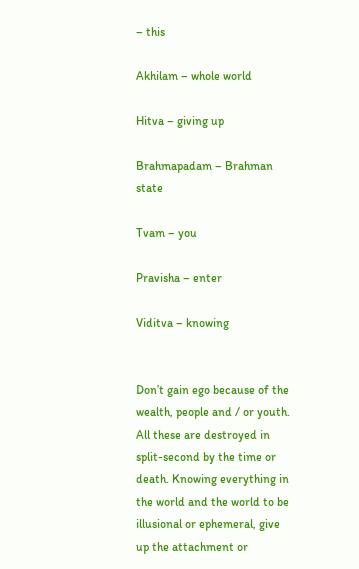– this

Akhilam – whole world

Hitva – giving up

Brahmapadam – Brahman state

Tvam – you

Pravisha – enter

Viditva – knowing


Don’t gain ego because of the wealth, people and / or youth. All these are destroyed in split-second by the time or death. Knowing everything in the world and the world to be illusional or ephemeral, give up the attachment or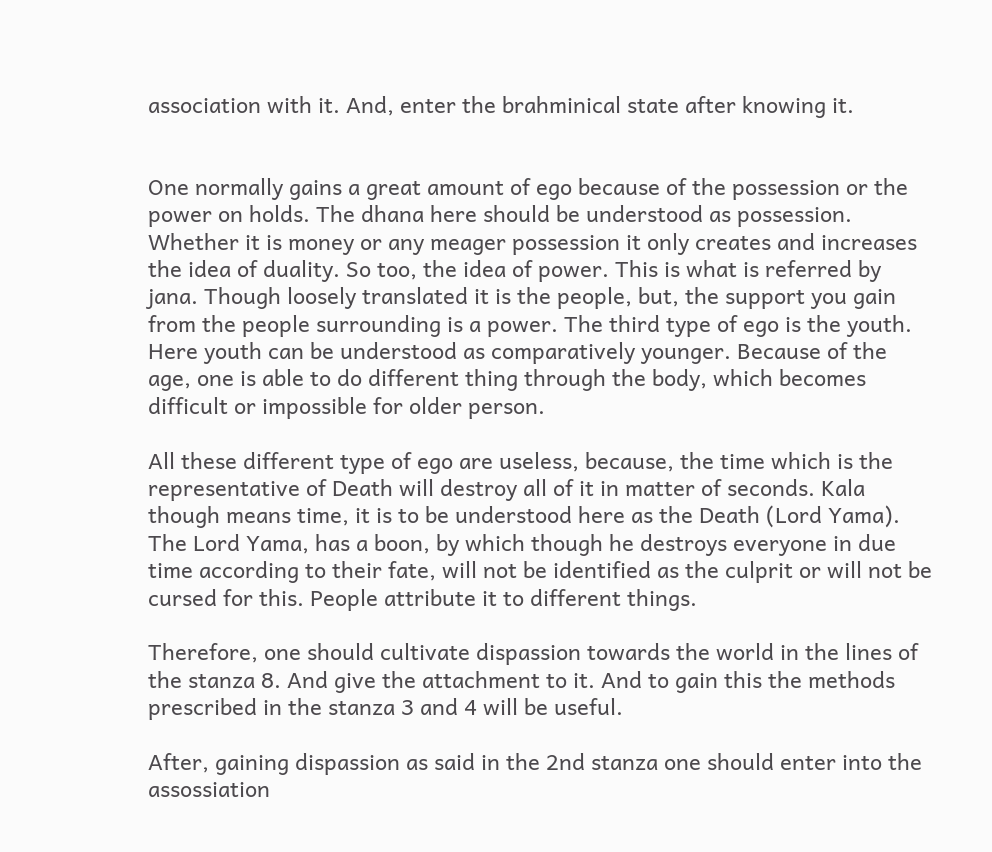association with it. And, enter the brahminical state after knowing it.


One normally gains a great amount of ego because of the possession or the power on holds. The dhana here should be understood as possession. Whether it is money or any meager possession it only creates and increases the idea of duality. So too, the idea of power. This is what is referred by jana. Though loosely translated it is the people, but, the support you gain from the people surrounding is a power. The third type of ego is the youth. Here youth can be understood as comparatively younger. Because of the age, one is able to do different thing through the body, which becomes difficult or impossible for older person.

All these different type of ego are useless, because, the time which is the representative of Death will destroy all of it in matter of seconds. Kala though means time, it is to be understood here as the Death (Lord Yama). The Lord Yama, has a boon, by which though he destroys everyone in due time according to their fate, will not be identified as the culprit or will not be cursed for this. People attribute it to different things.

Therefore, one should cultivate dispassion towards the world in the lines of the stanza 8. And give the attachment to it. And to gain this the methods prescribed in the stanza 3 and 4 will be useful.

After, gaining dispassion as said in the 2nd stanza one should enter into the assossiation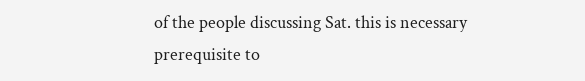of the people discussing Sat. this is necessary prerequisite to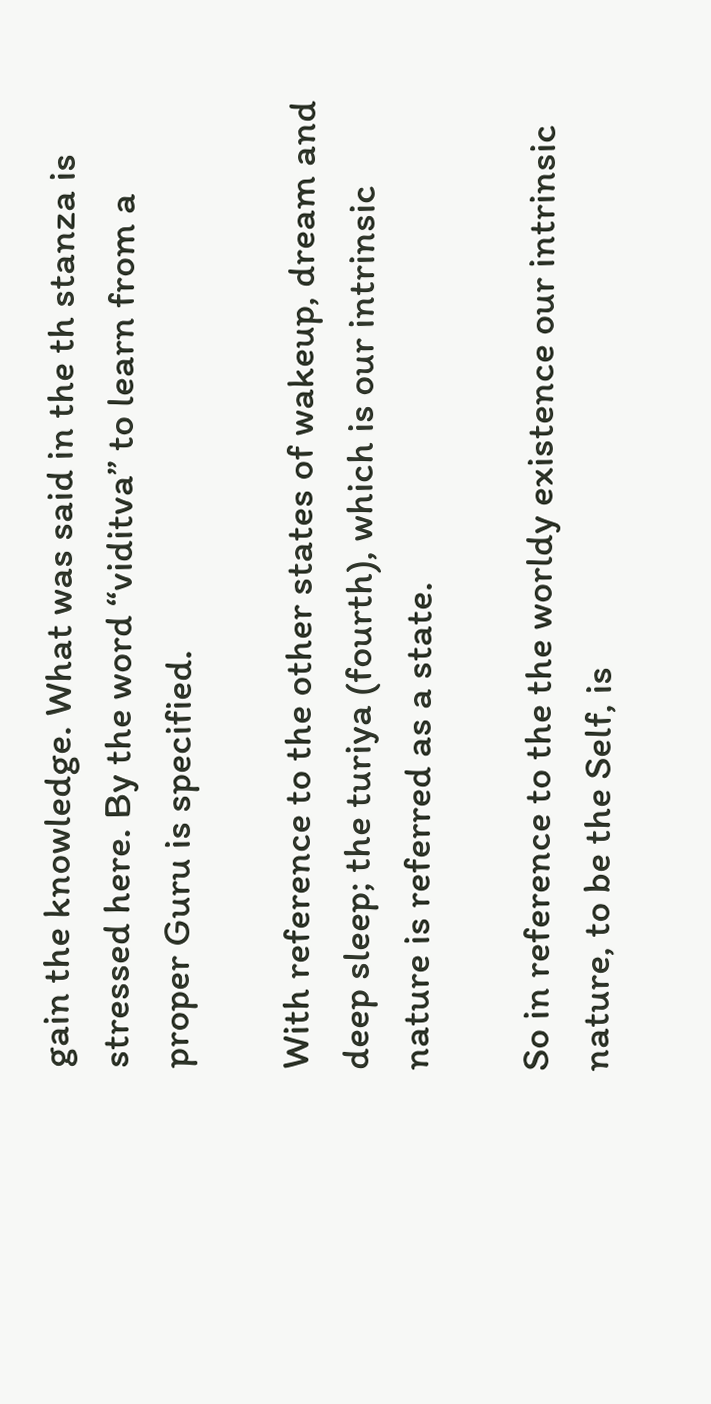gain the knowledge. What was said in the th stanza is stressed here. By the word “viditva” to learn from a proper Guru is specified.

With reference to the other states of wakeup, dream and deep sleep; the turiya (fourth), which is our intrinsic nature is referred as a state.

So in reference to the the worldy existence our intrinsic nature, to be the Self, is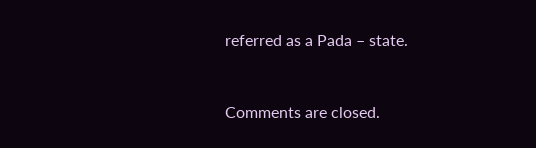referred as a Pada – state.


Comments are closed.